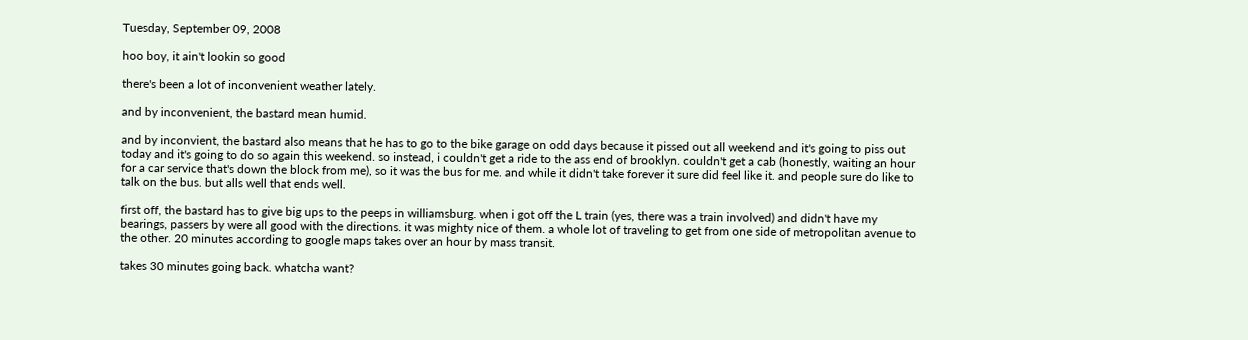Tuesday, September 09, 2008

hoo boy, it ain't lookin so good

there's been a lot of inconvenient weather lately.

and by inconvenient, the bastard mean humid.

and by inconvient, the bastard also means that he has to go to the bike garage on odd days because it pissed out all weekend and it's going to piss out today and it's going to do so again this weekend. so instead, i couldn't get a ride to the ass end of brooklyn. couldn't get a cab (honestly, waiting an hour for a car service that's down the block from me), so it was the bus for me. and while it didn't take forever it sure did feel like it. and people sure do like to talk on the bus. but alls well that ends well.

first off, the bastard has to give big ups to the peeps in williamsburg. when i got off the L train (yes, there was a train involved) and didn't have my bearings, passers by were all good with the directions. it was mighty nice of them. a whole lot of traveling to get from one side of metropolitan avenue to the other. 20 minutes according to google maps takes over an hour by mass transit.

takes 30 minutes going back. whatcha want?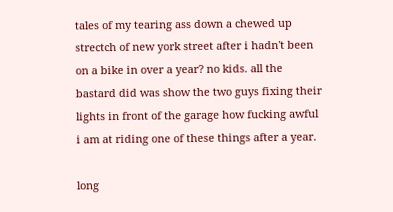tales of my tearing ass down a chewed up strectch of new york street after i hadn't been on a bike in over a year? no kids. all the bastard did was show the two guys fixing their lights in front of the garage how fucking awful i am at riding one of these things after a year.

long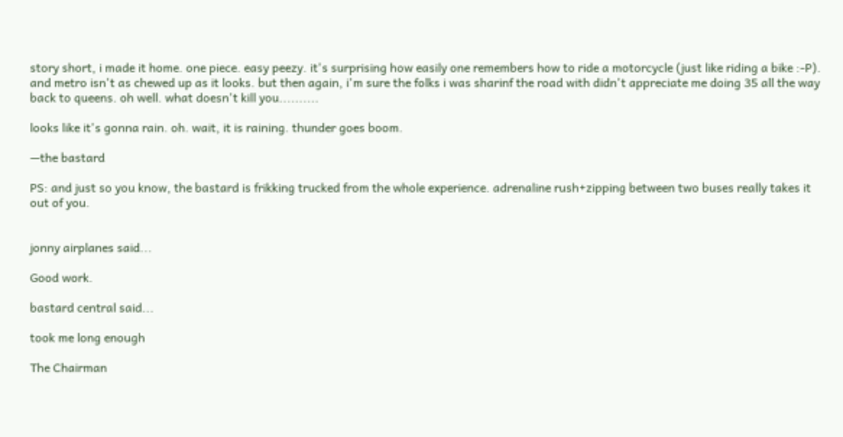story short, i made it home. one piece. easy peezy. it's surprising how easily one remembers how to ride a motorcycle (just like riding a bike :-P). and metro isn't as chewed up as it looks. but then again, i'm sure the folks i was sharinf the road with didn't appreciate me doing 35 all the way back to queens. oh well. what doesn't kill you..........

looks like it's gonna rain. oh. wait, it is raining. thunder goes boom.

—the bastard

PS: and just so you know, the bastard is frikking trucked from the whole experience. adrenaline rush+zipping between two buses really takes it out of you.


jonny airplanes said...

Good work.

bastard central said...

took me long enough

The Chairman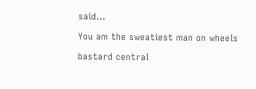said...

You am the sweatiest man on wheels

bastard central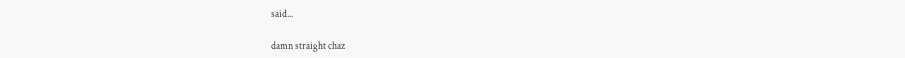said...

damn straight chaz